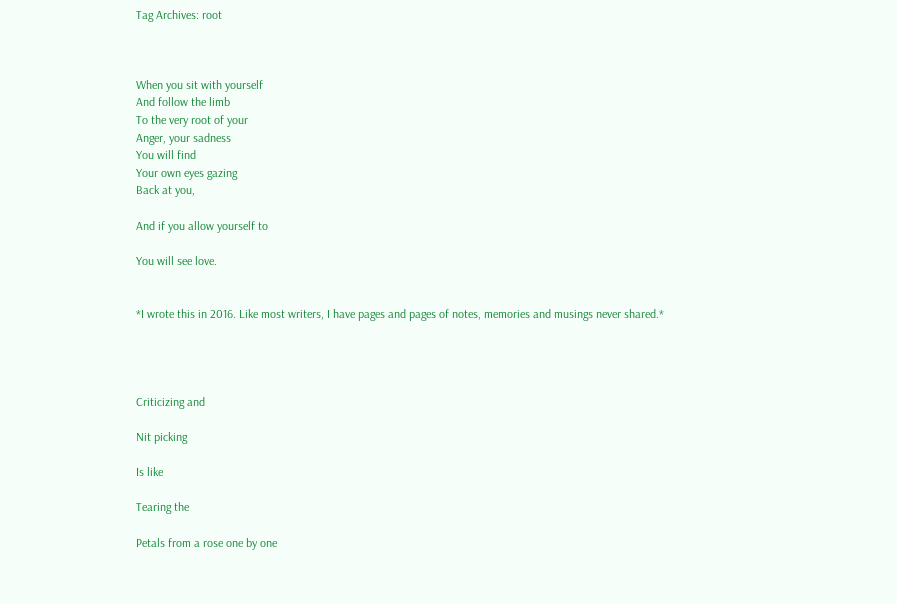Tag Archives: root



When you sit with yourself
And follow the limb
To the very root of your
Anger, your sadness
You will find
Your own eyes gazing
Back at you,

And if you allow yourself to

You will see love.


*I wrote this in 2016. Like most writers, I have pages and pages of notes, memories and musings never shared.*




Criticizing and

Nit picking

Is like

Tearing the

Petals from a rose one by one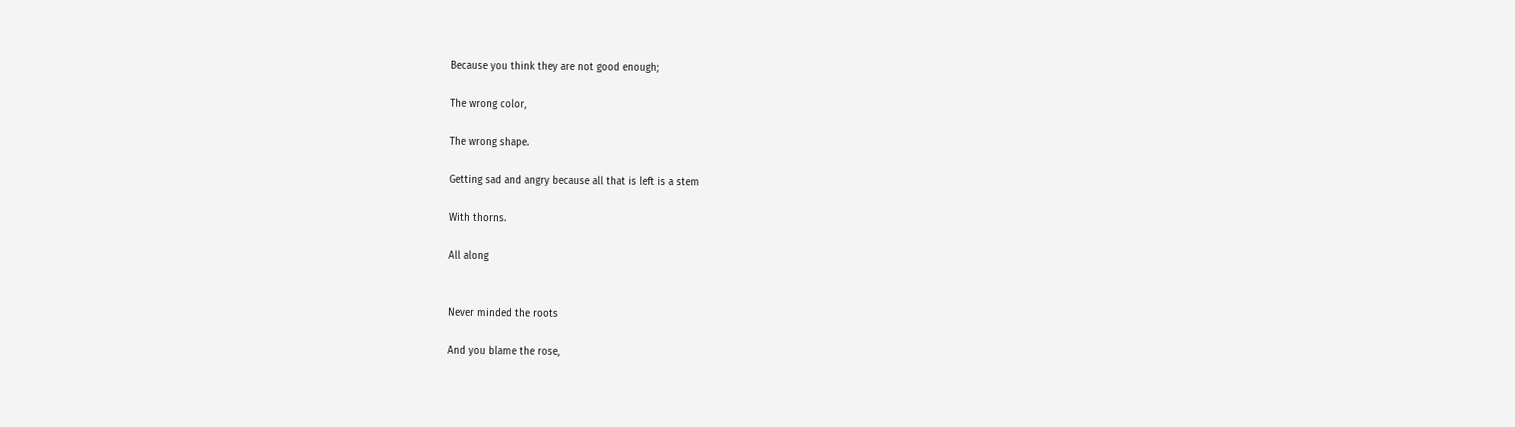Because you think they are not good enough;

The wrong color,

The wrong shape.

Getting sad and angry because all that is left is a stem

With thorns.

All along


Never minded the roots

And you blame the rose,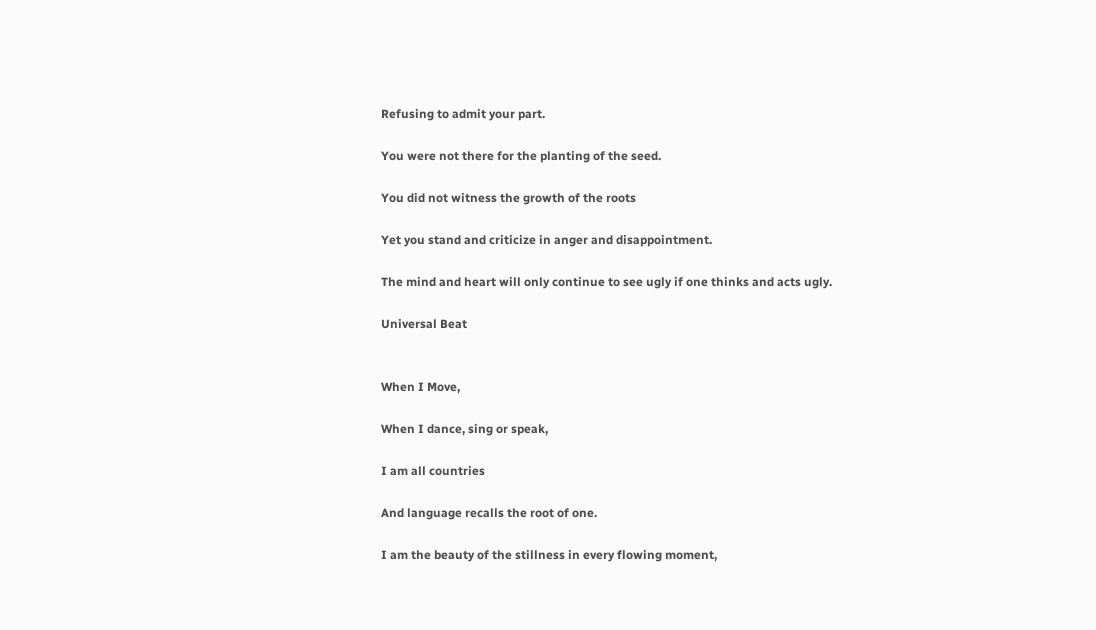Refusing to admit your part.

You were not there for the planting of the seed.

You did not witness the growth of the roots

Yet you stand and criticize in anger and disappointment.

The mind and heart will only continue to see ugly if one thinks and acts ugly.

Universal Beat


When I Move,

When I dance, sing or speak,

I am all countries

And language recalls the root of one.

I am the beauty of the stillness in every flowing moment,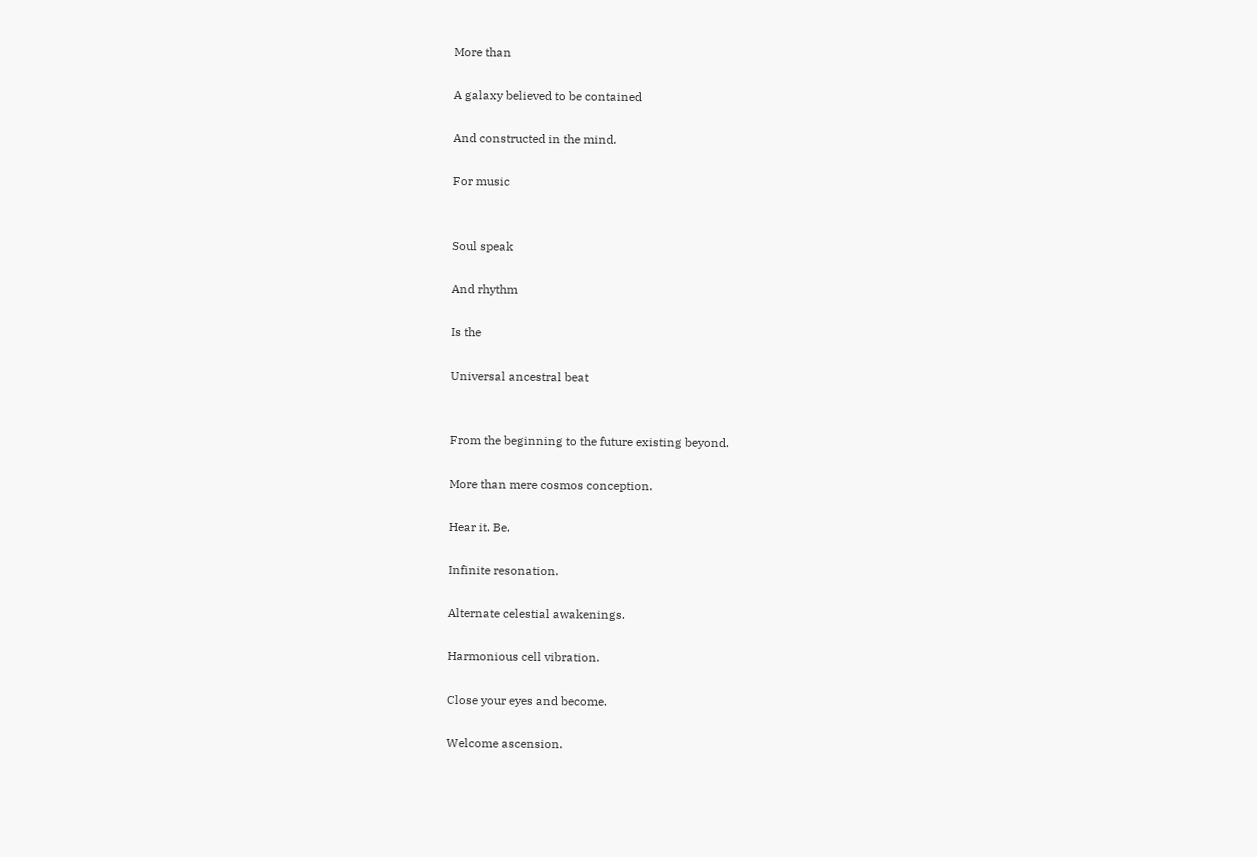More than

A galaxy believed to be contained

And constructed in the mind.

For music


Soul speak

And rhythm

Is the

Universal ancestral beat


From the beginning to the future existing beyond.

More than mere cosmos conception.

Hear it. Be.

Infinite resonation.

Alternate celestial awakenings.

Harmonious cell vibration.

Close your eyes and become.

Welcome ascension.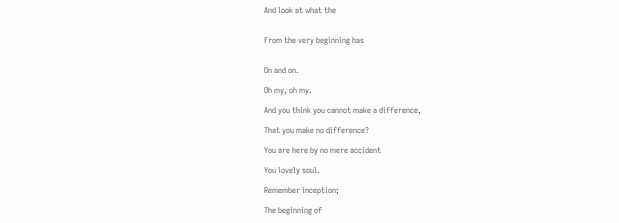And look at what the


From the very beginning has


On and on.

Oh my, oh my.

And you think you cannot make a difference,

That you make no difference?

You are here by no mere accident

You lovely soul.

Remember inception;

The beginning of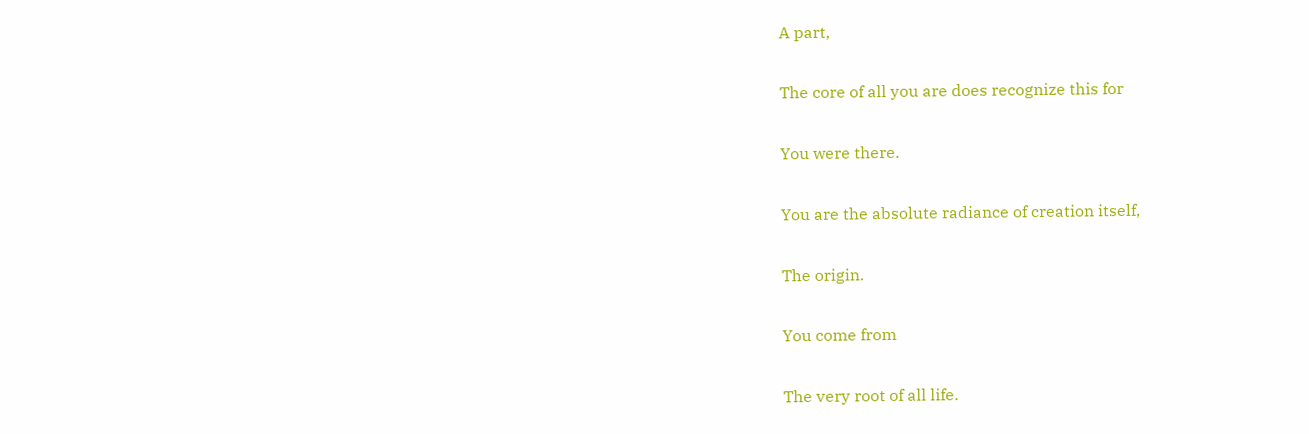A part,

The core of all you are does recognize this for

You were there.

You are the absolute radiance of creation itself,

The origin.

You come from

The very root of all life.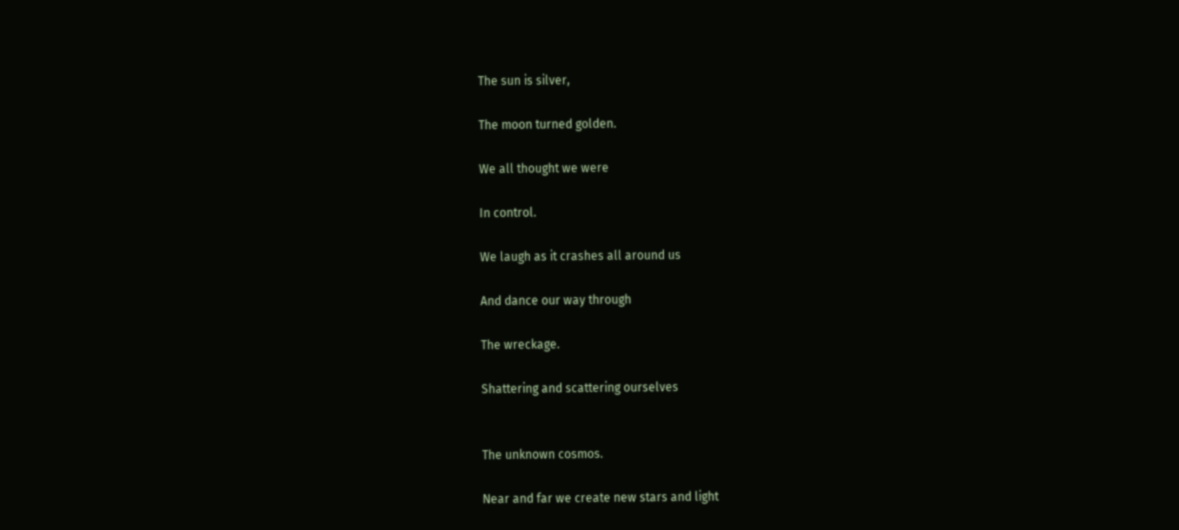The sun is silver,

The moon turned golden.

We all thought we were

In control.

We laugh as it crashes all around us

And dance our way through

The wreckage.

Shattering and scattering ourselves


The unknown cosmos.

Near and far we create new stars and light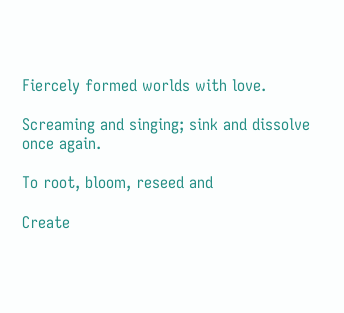Fiercely formed worlds with love.

Screaming and singing; sink and dissolve once again.

To root, bloom, reseed and

Create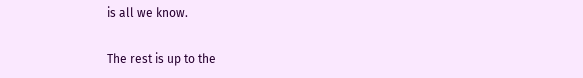is all we know.

The rest is up to the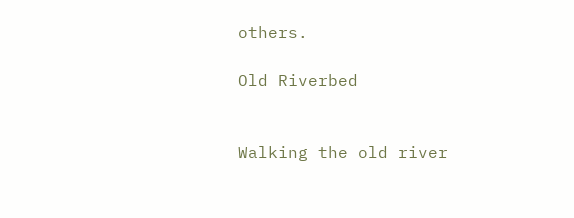others.

Old Riverbed


Walking the old river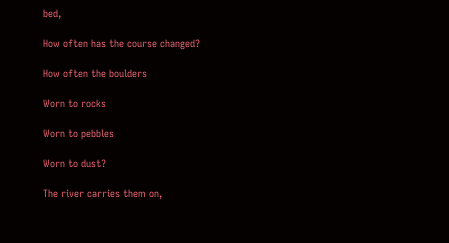bed,

How often has the course changed?

How often the boulders

Worn to rocks

Worn to pebbles

Worn to dust?

The river carries them on,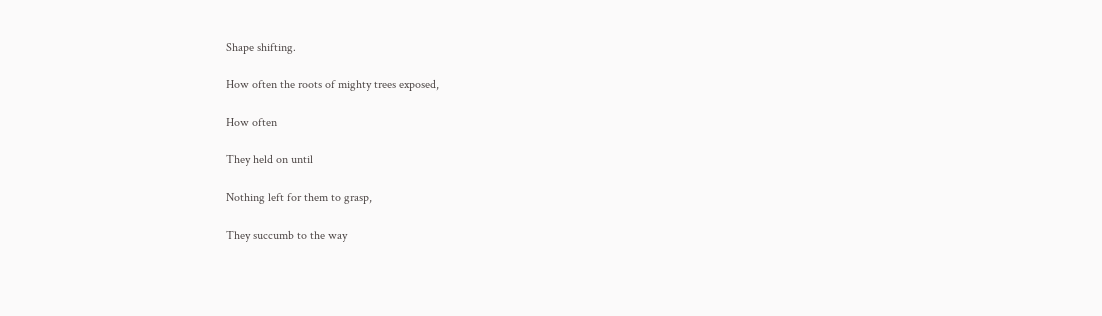Shape shifting.

How often the roots of mighty trees exposed,

How often

They held on until

Nothing left for them to grasp,

They succumb to the way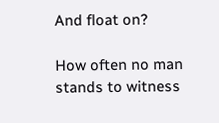And float on?

How often no man stands to witness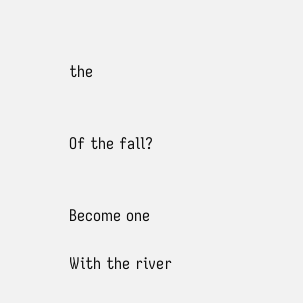the


Of the fall?


Become one

With the river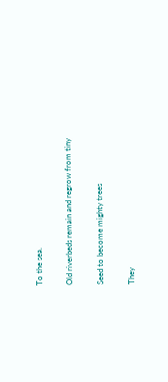To the sea.

Old riverbeds remain and regrow from tiny

Seed to become mighty trees

They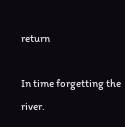return

In time forgetting the river.